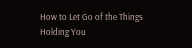How to Let Go of the Things Holding You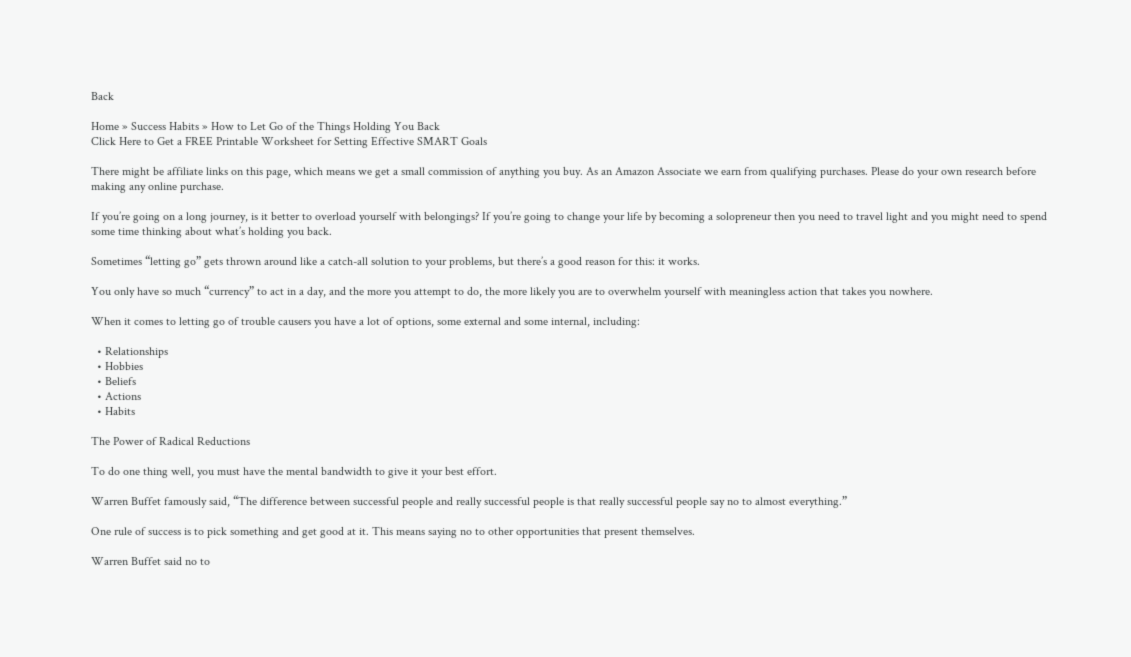Back

Home » Success Habits » How to Let Go of the Things Holding You Back
Click Here to Get a FREE Printable Worksheet for Setting Effective SMART Goals

There might be affiliate links on this page, which means we get a small commission of anything you buy. As an Amazon Associate we earn from qualifying purchases. Please do your own research before making any online purchase.

If you’re going on a long journey, is it better to overload yourself with belongings? If you’re going to change your life by becoming a solopreneur then you need to travel light and you might need to spend some time thinking about what’s holding you back.

Sometimes “letting go” gets thrown around like a catch-all solution to your problems, but there’s a good reason for this: it works.

You only have so much “currency” to act in a day, and the more you attempt to do, the more likely you are to overwhelm yourself with meaningless action that takes you nowhere.

When it comes to letting go of trouble causers you have a lot of options, some external and some internal, including:

  • Relationships
  • Hobbies
  • Beliefs
  • Actions
  • Habits

The Power of Radical Reductions

To do one thing well, you must have the mental bandwidth to give it your best effort.

Warren Buffet famously said, “The difference between successful people and really successful people is that really successful people say no to almost everything.”

One rule of success is to pick something and get good at it. This means saying no to other opportunities that present themselves.

Warren Buffet said no to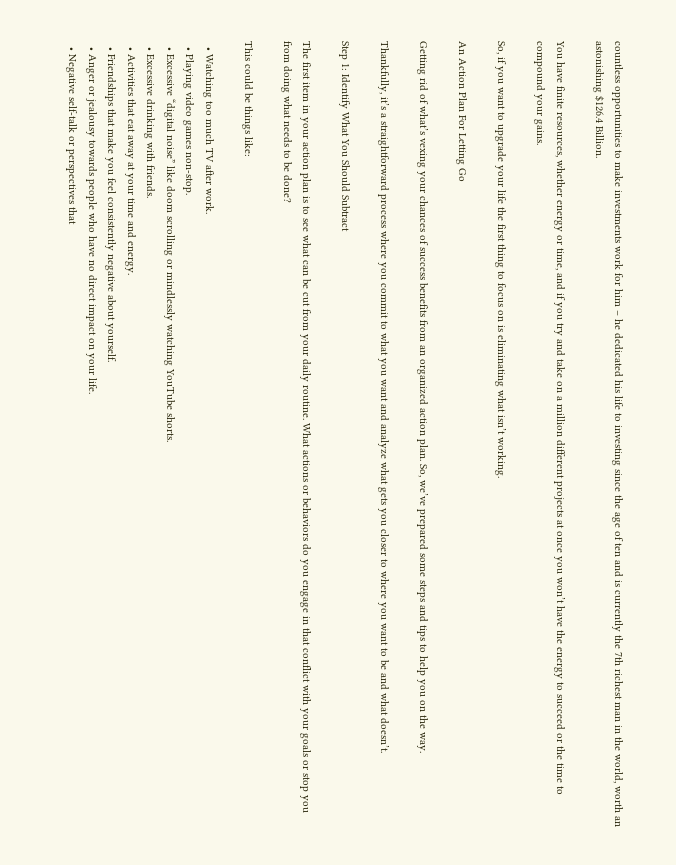countless opportunities to make investments work for him – he dedicated his life to investing since the age of ten and is currently the 7th richest man in the world, worth an astonishing $126.4 Billion.

You have finite resources, whether energy or time, and if you try and take on a million different projects at once you won’t have the energy to succeed or the time to compound your gains.

So, if you want to upgrade your life the first thing to focus on is eliminating what isn’t working.

An Action Plan For Letting Go

Getting rid of what’s vexing your chances of success benefits from an organized action plan. So, we’ve prepared some steps and tips to help you on the way.

Thankfully, it’s a straightforward process where you commit to what you want and analyze what gets you closer to where you want to be and what doesn’t.

Step 1: Identify What You Should Subtract

The first item in your action plan is to see what can be cut from your daily routine. What actions or behaviors do you engage in that conflict with your goals or stop you from doing what needs to be done?

This could be things like:

  • Watching too much TV after work.
  • Playing video games non-stop.
  • Excessive “digital noise” like doom scrolling or mindlessly watching YouTube shorts.
  • Excessive drinking with friends.
  • Activities that eat away at your time and energy.
  • Friendships that make you feel consistently negative about yourself.
  • Anger or jealousy towards people who have no direct impact on your life.
  • Negative self-talk or perspectives that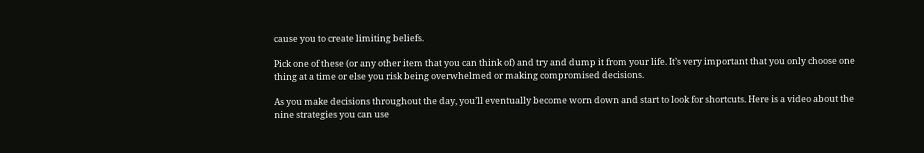cause you to create limiting beliefs.

Pick one of these (or any other item that you can think of) and try and dump it from your life. It’s very important that you only choose one thing at a time or else you risk being overwhelmed or making compromised decisions.

As you make decisions throughout the day, you’ll eventually become worn down and start to look for shortcuts. Here is a video about the nine strategies you can use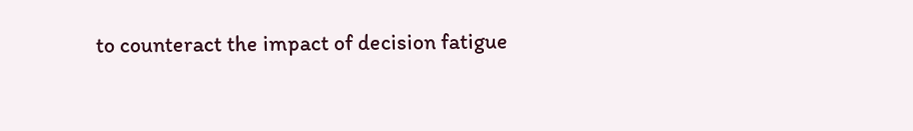to counteract the impact of decision fatigue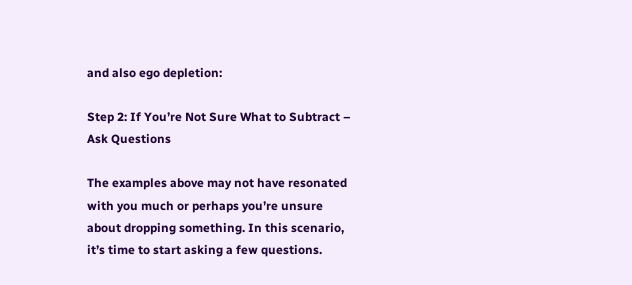and also ego depletion:

Step 2: If You’re Not Sure What to Subtract – Ask Questions

The examples above may not have resonated with you much or perhaps you’re unsure about dropping something. In this scenario, it’s time to start asking a few questions.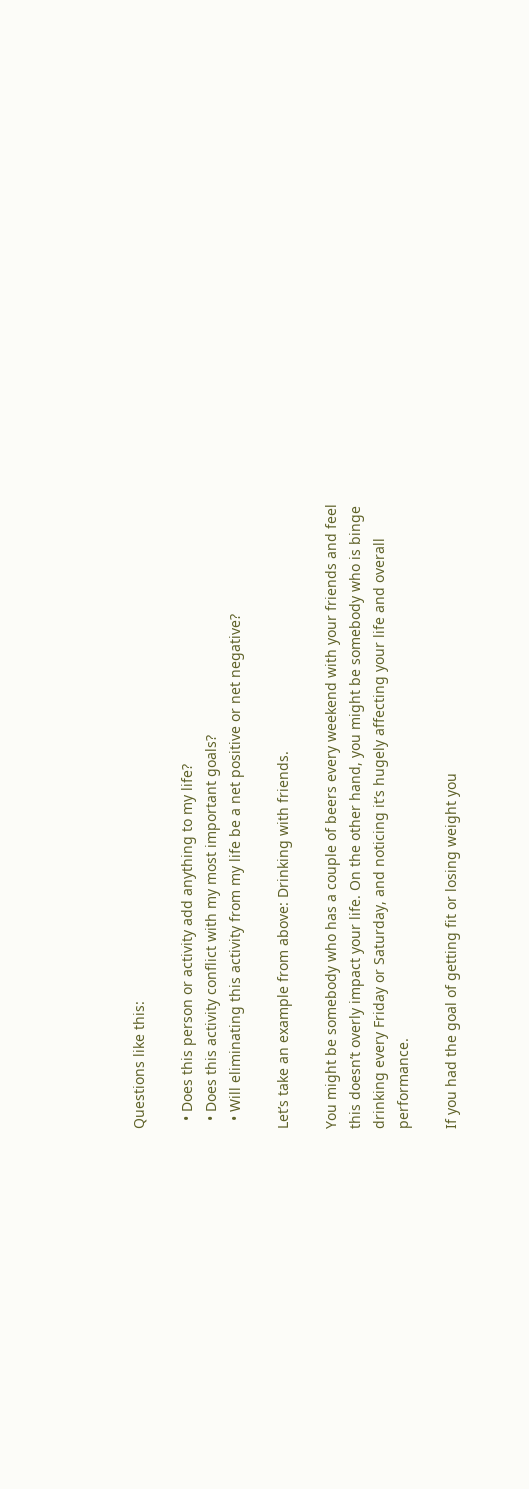Questions like this:

  • Does this person or activity add anything to my life?
  • Does this activity conflict with my most important goals?
  • Will eliminating this activity from my life be a net positive or net negative?

Let’s take an example from above: Drinking with friends.

You might be somebody who has a couple of beers every weekend with your friends and feel this doesn’t overly impact your life. On the other hand, you might be somebody who is binge drinking every Friday or Saturday, and noticing it’s hugely affecting your life and overall performance.

If you had the goal of getting fit or losing weight you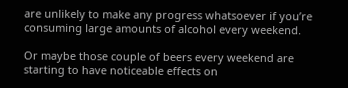are unlikely to make any progress whatsoever if you’re consuming large amounts of alcohol every weekend.

Or maybe those couple of beers every weekend are starting to have noticeable effects on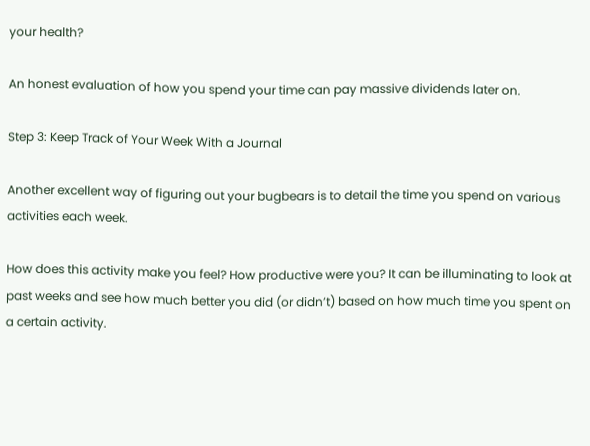your health?

An honest evaluation of how you spend your time can pay massive dividends later on.

Step 3: Keep Track of Your Week With a Journal

Another excellent way of figuring out your bugbears is to detail the time you spend on various activities each week.

How does this activity make you feel? How productive were you? It can be illuminating to look at past weeks and see how much better you did (or didn’t) based on how much time you spent on a certain activity.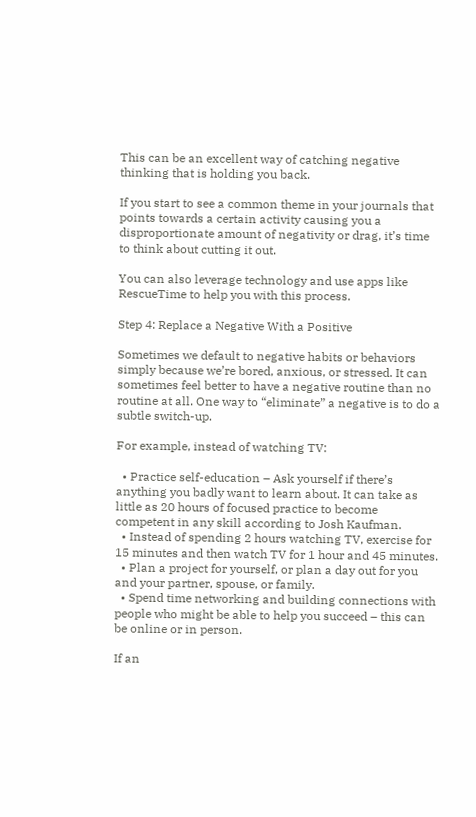This can be an excellent way of catching negative thinking that is holding you back.

If you start to see a common theme in your journals that points towards a certain activity causing you a disproportionate amount of negativity or drag, it’s time to think about cutting it out.

You can also leverage technology and use apps like RescueTime to help you with this process.

Step 4: Replace a Negative With a Positive

Sometimes we default to negative habits or behaviors simply because we’re bored, anxious, or stressed. It can sometimes feel better to have a negative routine than no routine at all. One way to “eliminate” a negative is to do a subtle switch-up.

For example, instead of watching TV:

  • Practice self-education – Ask yourself if there’s anything you badly want to learn about. It can take as little as 20 hours of focused practice to become competent in any skill according to Josh Kaufman.
  • Instead of spending 2 hours watching TV, exercise for 15 minutes and then watch TV for 1 hour and 45 minutes.
  • Plan a project for yourself, or plan a day out for you and your partner, spouse, or family.
  • Spend time networking and building connections with people who might be able to help you succeed – this can be online or in person.

If an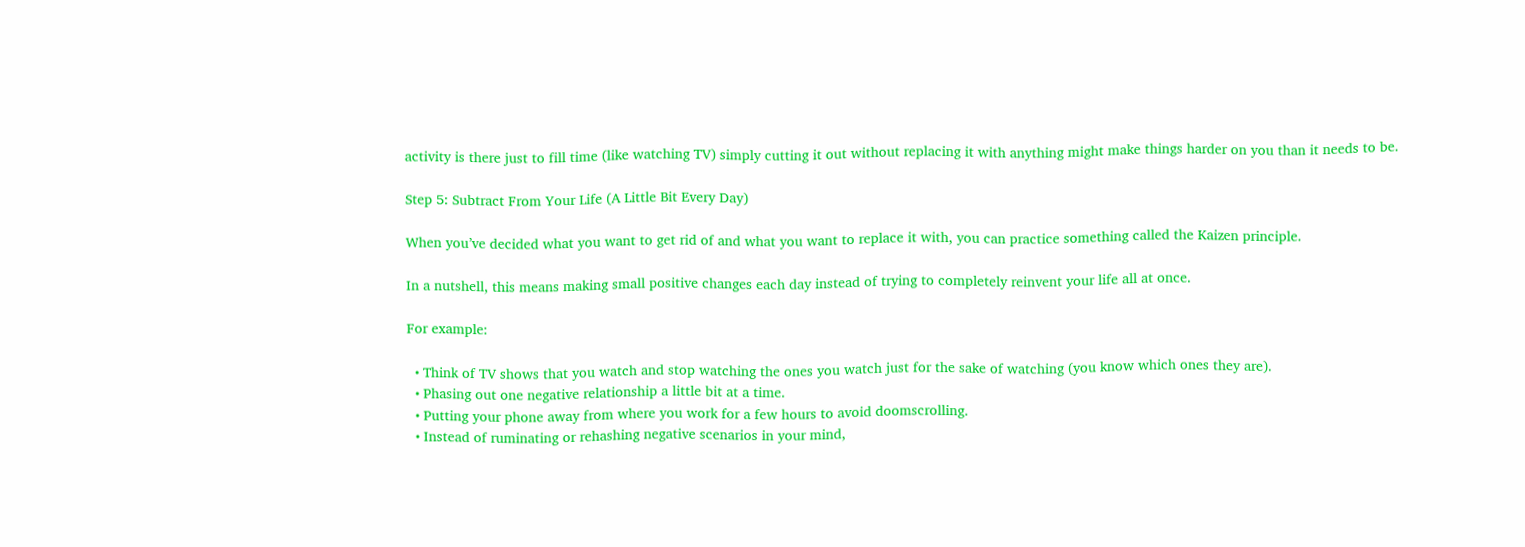activity is there just to fill time (like watching TV) simply cutting it out without replacing it with anything might make things harder on you than it needs to be.

Step 5: Subtract From Your Life (A Little Bit Every Day)

When you’ve decided what you want to get rid of and what you want to replace it with, you can practice something called the Kaizen principle.

In a nutshell, this means making small positive changes each day instead of trying to completely reinvent your life all at once.

For example:

  • Think of TV shows that you watch and stop watching the ones you watch just for the sake of watching (you know which ones they are).
  • Phasing out one negative relationship a little bit at a time.
  • Putting your phone away from where you work for a few hours to avoid doomscrolling.
  • Instead of ruminating or rehashing negative scenarios in your mind,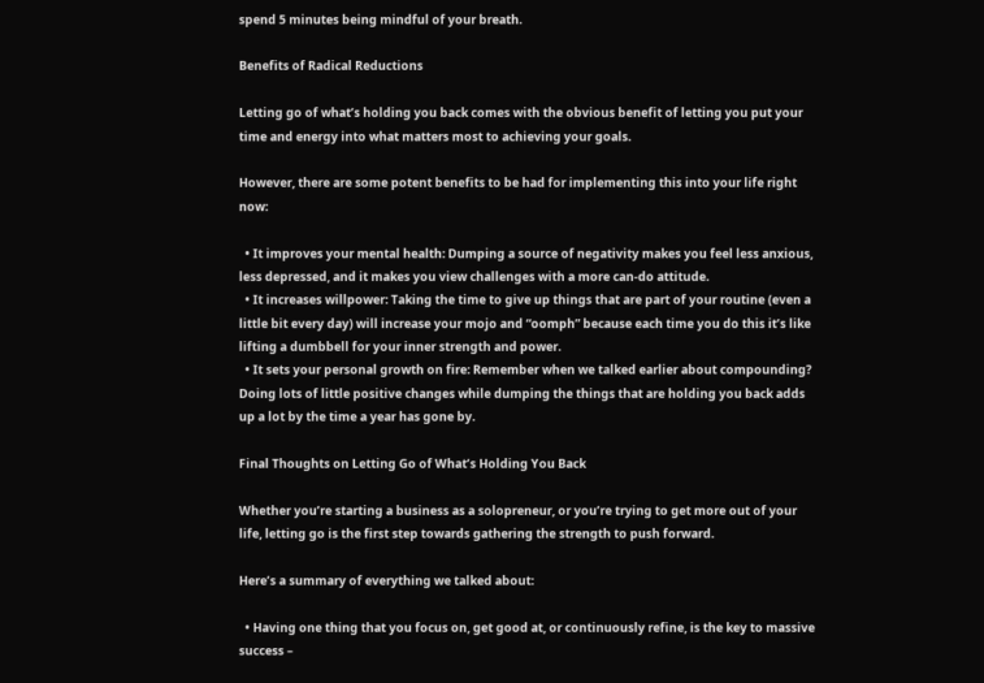spend 5 minutes being mindful of your breath.

Benefits of Radical Reductions

Letting go of what’s holding you back comes with the obvious benefit of letting you put your time and energy into what matters most to achieving your goals.

However, there are some potent benefits to be had for implementing this into your life right now:

  • It improves your mental health: Dumping a source of negativity makes you feel less anxious, less depressed, and it makes you view challenges with a more can-do attitude.
  • It increases willpower: Taking the time to give up things that are part of your routine (even a little bit every day) will increase your mojo and “oomph” because each time you do this it’s like lifting a dumbbell for your inner strength and power.
  • It sets your personal growth on fire: Remember when we talked earlier about compounding? Doing lots of little positive changes while dumping the things that are holding you back adds up a lot by the time a year has gone by.

Final Thoughts on Letting Go of What’s Holding You Back

Whether you’re starting a business as a solopreneur, or you’re trying to get more out of your life, letting go is the first step towards gathering the strength to push forward.

Here’s a summary of everything we talked about:

  • Having one thing that you focus on, get good at, or continuously refine, is the key to massive success –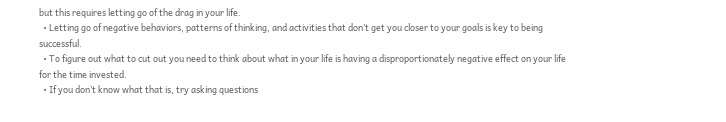but this requires letting go of the drag in your life.
  • Letting go of negative behaviors, patterns of thinking, and activities that don’t get you closer to your goals is key to being successful.
  • To figure out what to cut out you need to think about what in your life is having a disproportionately negative effect on your life for the time invested.
  • If you don’t know what that is, try asking questions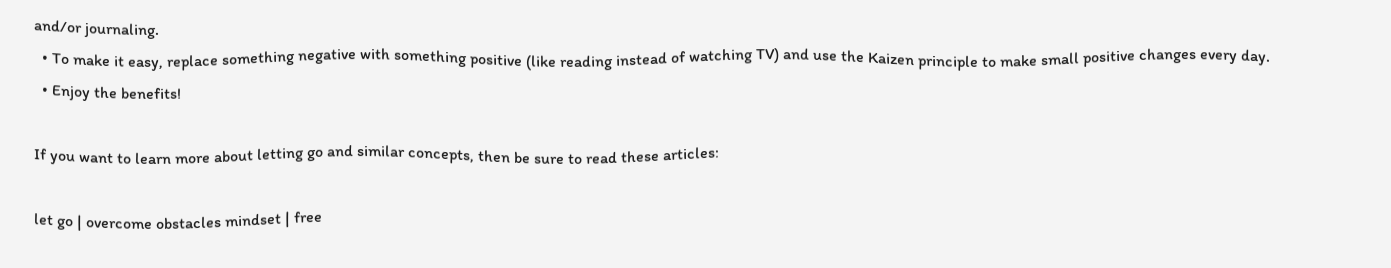and/or journaling.
  • To make it easy, replace something negative with something positive (like reading instead of watching TV) and use the Kaizen principle to make small positive changes every day.
  • Enjoy the benefits!

If you want to learn more about letting go and similar concepts, then be sure to read these articles:

let go | overcome obstacles mindset | free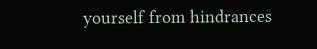yourself from hindrances